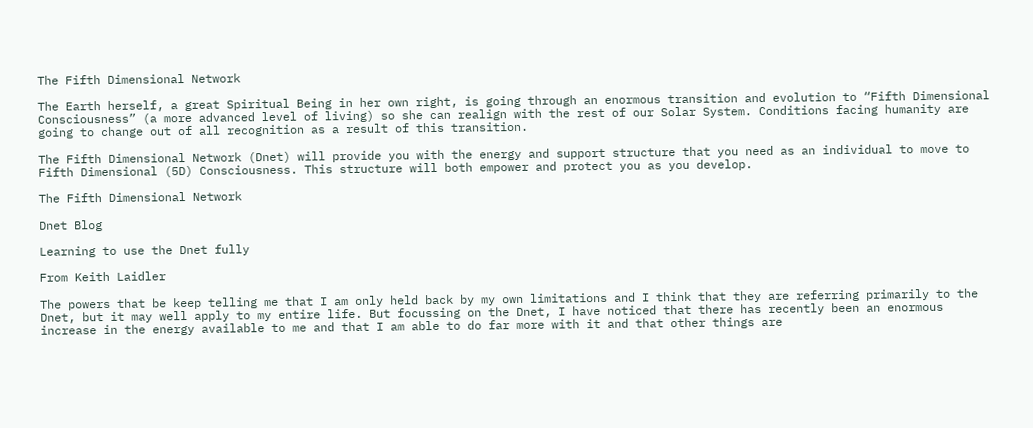The Fifth Dimensional Network

The Earth herself, a great Spiritual Being in her own right, is going through an enormous transition and evolution to “Fifth Dimensional Consciousness” (a more advanced level of living) so she can realign with the rest of our Solar System. Conditions facing humanity are going to change out of all recognition as a result of this transition.

The Fifth Dimensional Network (Dnet) will provide you with the energy and support structure that you need as an individual to move to Fifth Dimensional (5D) Consciousness. This structure will both empower and protect you as you develop.

The Fifth Dimensional Network

Dnet Blog

Learning to use the Dnet fully

From Keith Laidler

The powers that be keep telling me that I am only held back by my own limitations and I think that they are referring primarily to the Dnet, but it may well apply to my entire life. But focussing on the Dnet, I have noticed that there has recently been an enormous increase in the energy available to me and that I am able to do far more with it and that other things are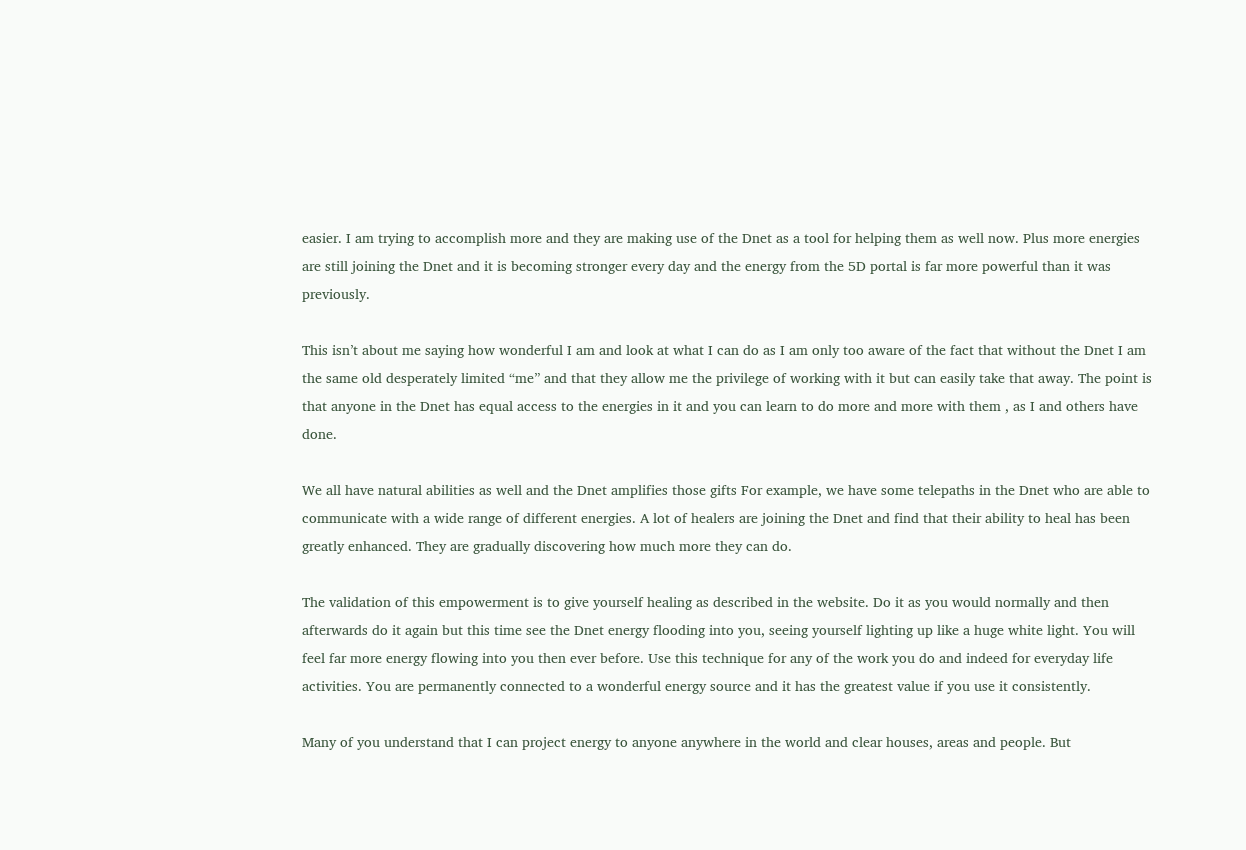easier. I am trying to accomplish more and they are making use of the Dnet as a tool for helping them as well now. Plus more energies are still joining the Dnet and it is becoming stronger every day and the energy from the 5D portal is far more powerful than it was previously.

This isn’t about me saying how wonderful I am and look at what I can do as I am only too aware of the fact that without the Dnet I am the same old desperately limited “me” and that they allow me the privilege of working with it but can easily take that away. The point is that anyone in the Dnet has equal access to the energies in it and you can learn to do more and more with them , as I and others have done.

We all have natural abilities as well and the Dnet amplifies those gifts For example, we have some telepaths in the Dnet who are able to communicate with a wide range of different energies. A lot of healers are joining the Dnet and find that their ability to heal has been greatly enhanced. They are gradually discovering how much more they can do.

The validation of this empowerment is to give yourself healing as described in the website. Do it as you would normally and then afterwards do it again but this time see the Dnet energy flooding into you, seeing yourself lighting up like a huge white light. You will feel far more energy flowing into you then ever before. Use this technique for any of the work you do and indeed for everyday life activities. You are permanently connected to a wonderful energy source and it has the greatest value if you use it consistently.

Many of you understand that I can project energy to anyone anywhere in the world and clear houses, areas and people. But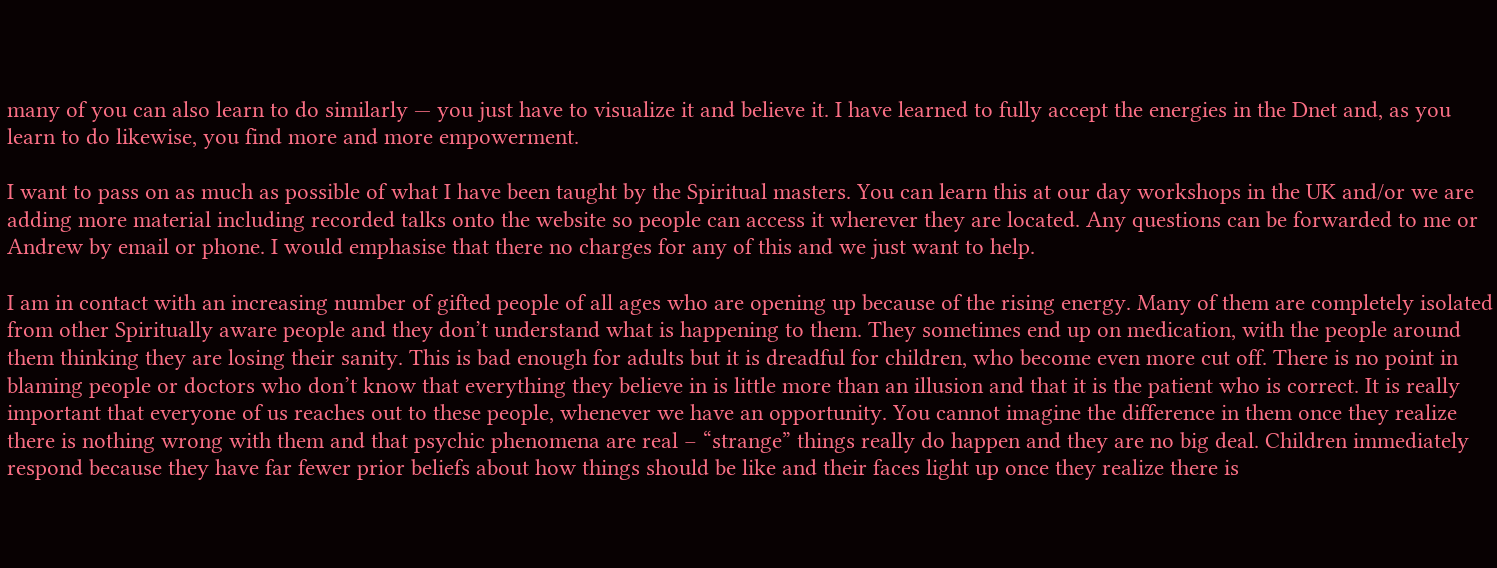many of you can also learn to do similarly — you just have to visualize it and believe it. I have learned to fully accept the energies in the Dnet and, as you learn to do likewise, you find more and more empowerment.

I want to pass on as much as possible of what I have been taught by the Spiritual masters. You can learn this at our day workshops in the UK and/or we are adding more material including recorded talks onto the website so people can access it wherever they are located. Any questions can be forwarded to me or Andrew by email or phone. I would emphasise that there no charges for any of this and we just want to help.

I am in contact with an increasing number of gifted people of all ages who are opening up because of the rising energy. Many of them are completely isolated from other Spiritually aware people and they don’t understand what is happening to them. They sometimes end up on medication, with the people around them thinking they are losing their sanity. This is bad enough for adults but it is dreadful for children, who become even more cut off. There is no point in blaming people or doctors who don’t know that everything they believe in is little more than an illusion and that it is the patient who is correct. It is really important that everyone of us reaches out to these people, whenever we have an opportunity. You cannot imagine the difference in them once they realize there is nothing wrong with them and that psychic phenomena are real – “strange” things really do happen and they are no big deal. Children immediately respond because they have far fewer prior beliefs about how things should be like and their faces light up once they realize there is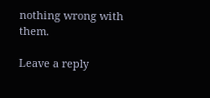nothing wrong with them.

Leave a reply